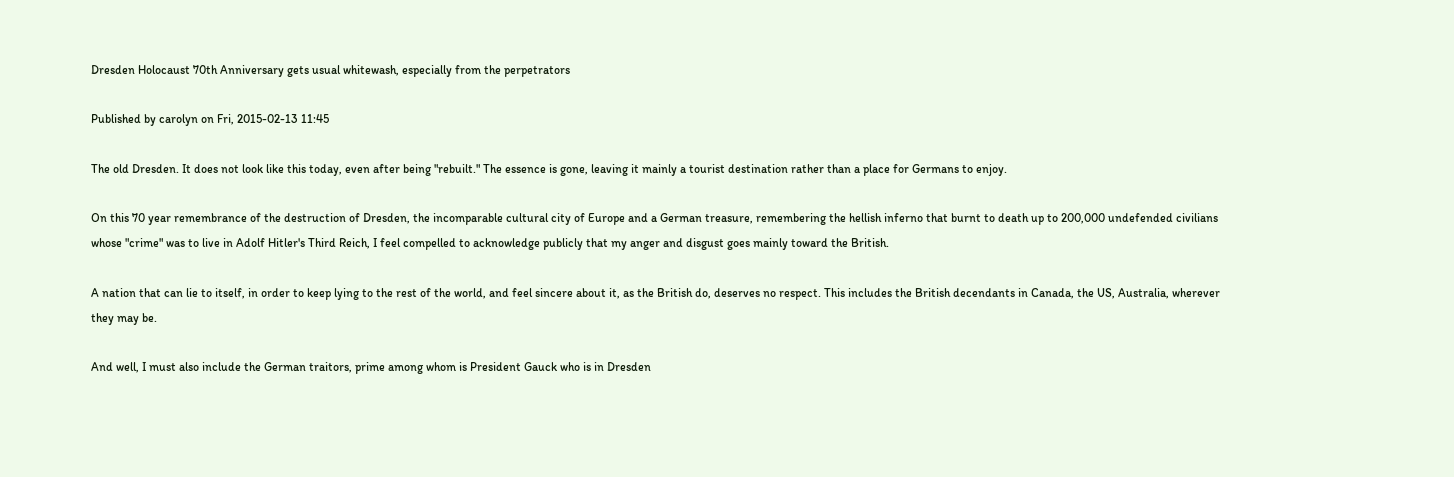Dresden Holocaust 70th Anniversary gets usual whitewash, especially from the perpetrators

Published by carolyn on Fri, 2015-02-13 11:45

The old Dresden. It does not look like this today, even after being "rebuilt." The essence is gone, leaving it mainly a tourist destination rather than a place for Germans to enjoy.

On this 70 year remembrance of the destruction of Dresden, the incomparable cultural city of Europe and a German treasure, remembering the hellish inferno that burnt to death up to 200,000 undefended civilians whose "crime" was to live in Adolf Hitler's Third Reich, I feel compelled to acknowledge publicly that my anger and disgust goes mainly toward the British.

A nation that can lie to itself, in order to keep lying to the rest of the world, and feel sincere about it, as the British do, deserves no respect. This includes the British decendants in Canada, the US, Australia, wherever they may be.

And well, I must also include the German traitors, prime among whom is President Gauck who is in Dresden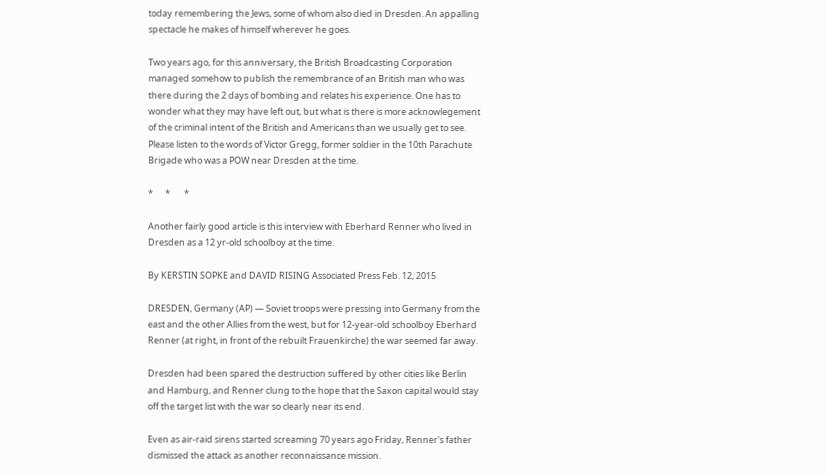today remembering the Jews, some of whom also died in Dresden. An appalling spectacle he makes of himself wherever he goes.

Two years ago, for this anniversary, the British Broadcasting Corporation managed somehow to publish the remembrance of an British man who was there during the 2 days of bombing and relates his experience. One has to wonder what they may have left out, but what is there is more acknowlegement of the criminal intent of the British and Americans than we usually get to see. Please listen to the words of Victor Gregg, former soldier in the 10th Parachute Brigade who was a POW near Dresden at the time.

*      *       *

Another fairly good article is this interview with Eberhard Renner who lived in Dresden as a 12 yr-old schoolboy at the time.

By KERSTIN SOPKE and DAVID RISING Associated Press Feb. 12, 2015

DRESDEN, Germany (AP) — Soviet troops were pressing into Germany from the east and the other Allies from the west, but for 12-year-old schoolboy Eberhard Renner (at right, in front of the rebuilt Frauenkirche) the war seemed far away.

Dresden had been spared the destruction suffered by other cities like Berlin and Hamburg, and Renner clung to the hope that the Saxon capital would stay off the target list with the war so clearly near its end.

Even as air-raid sirens started screaming 70 years ago Friday, Renner's father dismissed the attack as another reconnaissance mission.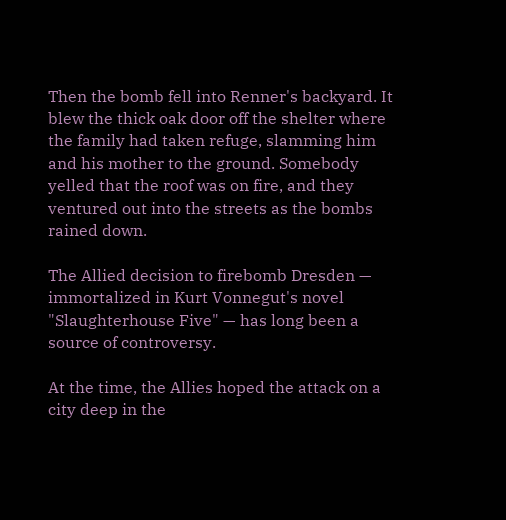Then the bomb fell into Renner's backyard. It blew the thick oak door off the shelter where the family had taken refuge, slamming him and his mother to the ground. Somebody yelled that the roof was on fire, and they ventured out into the streets as the bombs rained down.

The Allied decision to firebomb Dresden — immortalized in Kurt Vonnegut's novel "Slaughterhouse Five" — has long been a source of controversy.

At the time, the Allies hoped the attack on a city deep in the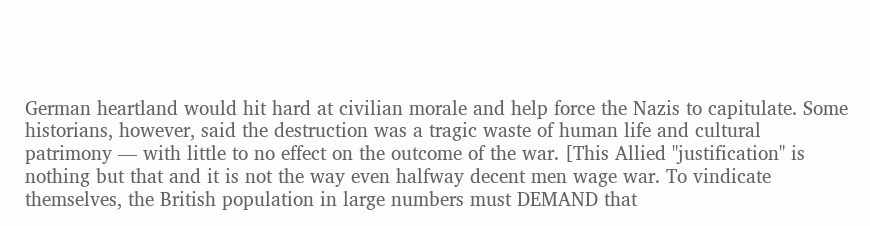German heartland would hit hard at civilian morale and help force the Nazis to capitulate. Some historians, however, said the destruction was a tragic waste of human life and cultural patrimony — with little to no effect on the outcome of the war. [This Allied "justification" is nothing but that and it is not the way even halfway decent men wage war. To vindicate themselves, the British population in large numbers must DEMAND that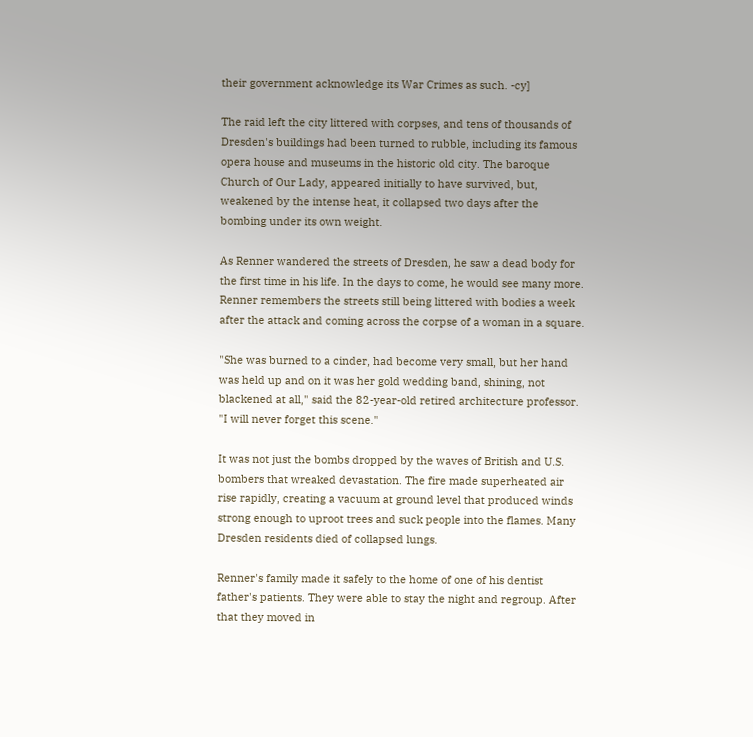their government acknowledge its War Crimes as such. -cy]

The raid left the city littered with corpses, and tens of thousands of Dresden's buildings had been turned to rubble, including its famous opera house and museums in the historic old city. The baroque Church of Our Lady, appeared initially to have survived, but, weakened by the intense heat, it collapsed two days after the bombing under its own weight.

As Renner wandered the streets of Dresden, he saw a dead body for the first time in his life. In the days to come, he would see many more. Renner remembers the streets still being littered with bodies a week after the attack and coming across the corpse of a woman in a square.

"She was burned to a cinder, had become very small, but her hand was held up and on it was her gold wedding band, shining, not blackened at all," said the 82-year-old retired architecture professor. "I will never forget this scene."

It was not just the bombs dropped by the waves of British and U.S. bombers that wreaked devastation. The fire made superheated air rise rapidly, creating a vacuum at ground level that produced winds strong enough to uproot trees and suck people into the flames. Many Dresden residents died of collapsed lungs.

Renner's family made it safely to the home of one of his dentist father's patients. They were able to stay the night and regroup. After that they moved in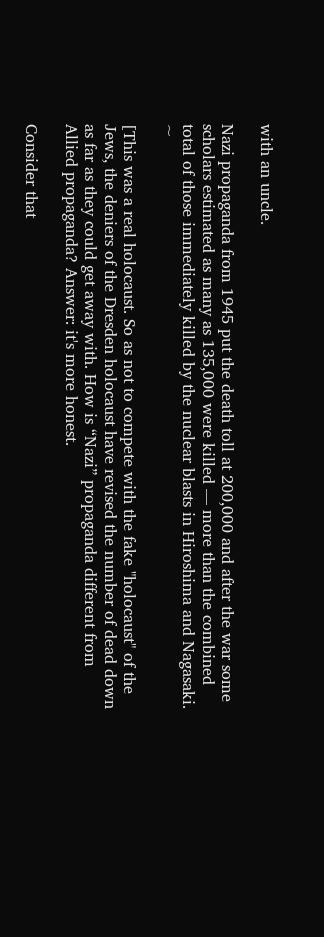with an uncle.

Nazi propaganda from 1945 put the death toll at 200,000 and after the war some scholars estimated as many as 135,000 were killed — more than the combined total of those immediately killed by the nuclear blasts in Hiroshima and Nagasaki. ~

[This was a real holocaust. So as not to compete with the fake "holocaust" of the Jews, the deniers of the Dresden holocaust have revised the number of dead down as far as they could get away with. How is “Nazi” propaganda different from Allied propaganda? Answer: it's more honest.

Consider that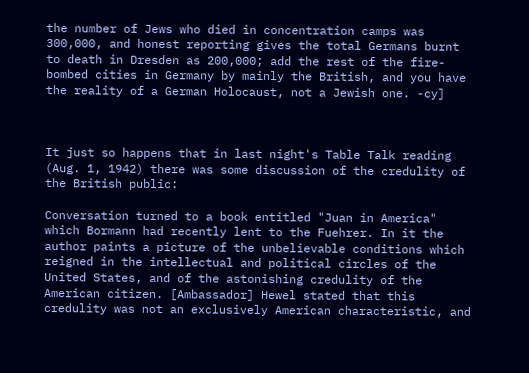the number of Jews who died in concentration camps was 300,000, and honest reporting gives the total Germans burnt to death in Dresden as 200,000; add the rest of the fire-bombed cities in Germany by mainly the British, and you have the reality of a German Holocaust, not a Jewish one. -cy]



It just so happens that in last night's Table Talk reading (Aug. 1, 1942) there was some discussion of the credulity of the British public:

Conversation turned to a book entitled "Juan in America" which Bormann had recently lent to the Fuehrer. In it the author paints a picture of the unbelievable conditions which reigned in the intellectual and political circles of the United States, and of the astonishing credulity of the American citizen. [Ambassador] Hewel stated that this credulity was not an exclusively American characteristic, and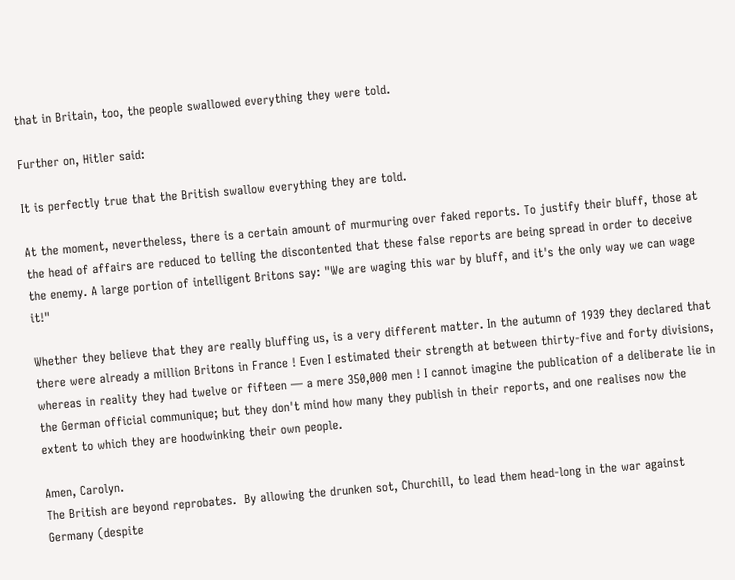that in Britain, too, the people swallowed everything they were told.

Further on, Hitler said:

It is perfectly true that the British swallow everything they are told.

At the moment, nevertheless, there is a certain amount of murmuring over faked reports. To justify their bluff, those at the head of affairs are reduced to telling the discontented that these false reports are being spread in order to deceive the enemy. A large portion of intelligent Britons say: "We are waging this war by bluff, and it's the only way we can wage it!"

Whether they believe that they are really bluffing us, is a very different matter. In the autumn of 1939 they declared that there were already a million Britons in France ! Even I estimated their strength at between thirty-five and forty divisions, whereas in reality they had twelve or fifteen — a mere 350,000 men ! I cannot imagine the publication of a deliberate lie in the German official communique; but they don't mind how many they publish in their reports, and one realises now the extent to which they are hoodwinking their own people.

Amen, Carolyn.
The British are beyond reprobates.  By allowing the drunken sot, Churchill, to lead them head-long in the war against Germany (despite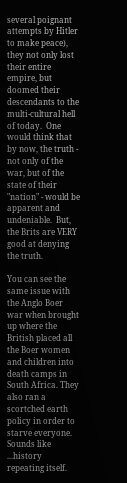several poignant attempts by Hitler to make peace), they not only lost their entire empire, but doomed their descendants to the multi-cultural hell of today.  One would think that by now, the truth - not only of the war, but of the state of their "nation" - would be apparent and undeniable.  But, the Brits are VERY good at denying the truth.

You can see the same issue with the Anglo Boer war when brought up where the British placed all the Boer women and children into death camps in South Africa. They also ran a scortched earth policy in order to starve everyone. Sounds like ...history repeating itself.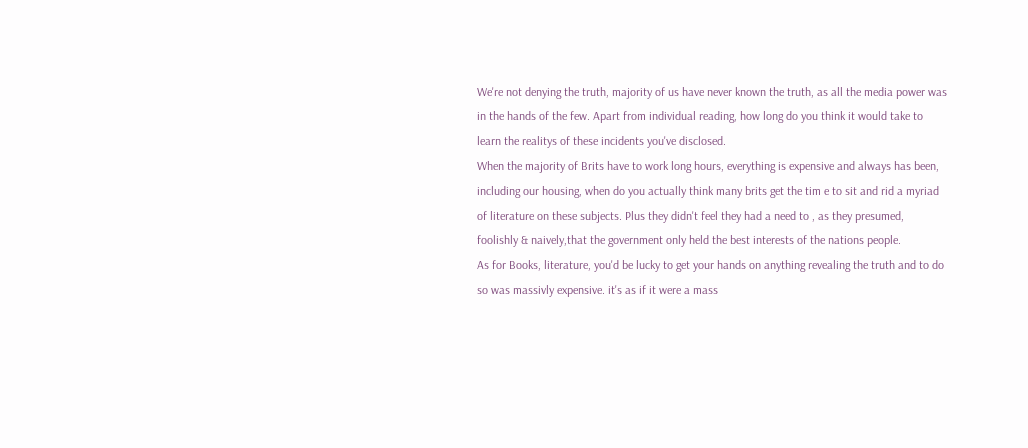We're not denying the truth, majority of us have never known the truth, as all the media power was in the hands of the few. Apart from individual reading, how long do you think it would take to learn the realitys of these incidents you've disclosed.
When the majority of Brits have to work long hours, everything is expensive and always has been, including our housing, when do you actually think many brits get the tim e to sit and rid a myriad of literature on these subjects. Plus they didn't feel they had a need to , as they presumed, foolishly & naively,that the government only held the best interests of the nations people.
As for Books, literature, you'd be lucky to get your hands on anything revealing the truth and to do so was massivly expensive. it's as if it were a mass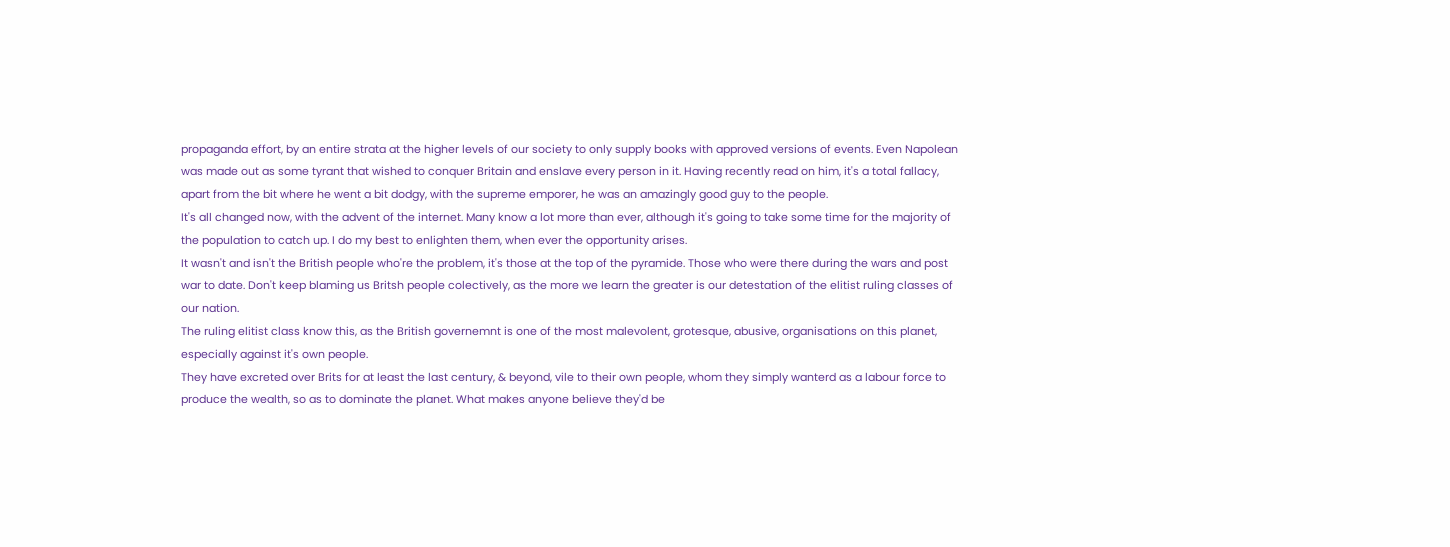propaganda effort, by an entire strata at the higher levels of our society to only supply books with approved versions of events. Even Napolean was made out as some tyrant that wished to conquer Britain and enslave every person in it. Having recently read on him, it's a total fallacy, apart from the bit where he went a bit dodgy, with the supreme emporer, he was an amazingly good guy to the people.
It's all changed now, with the advent of the internet. Many know a lot more than ever, although it's going to take some time for the majority of the population to catch up. I do my best to enlighten them, when ever the opportunity arises.
It wasn't and isn't the British people who're the problem, it's those at the top of the pyramide. Those who were there during the wars and post war to date. Don't keep blaming us Britsh people colectively, as the more we learn the greater is our detestation of the elitist ruling classes of our nation.
The ruling elitist class know this, as the British governemnt is one of the most malevolent, grotesque, abusive, organisations on this planet, especially against it's own people.
They have excreted over Brits for at least the last century, & beyond, vile to their own people, whom they simply wanterd as a labour force to produce the wealth, so as to dominate the planet. What makes anyone believe they'd be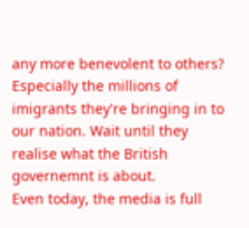any more benevolent to others? Especially the millions of imigrants they're bringing in to our nation. Wait until they realise what the British governemnt is about.
Even today, the media is full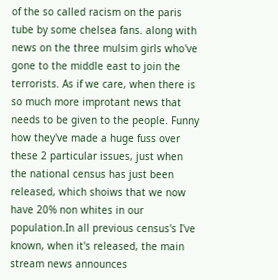of the so called racism on the paris tube by some chelsea fans. along with news on the three mulsim girls who've gone to the middle east to join the terrorists. As if we care, when there is so much more improtant news that needs to be given to the people. Funny how they've made a huge fuss over these 2 particular issues, just when the national census has just been released, which shoiws that we now have 20% non whites in our population.In all previous census's I've known, when it's released, the main stream news announces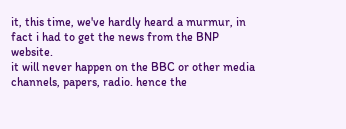it, this time, we've hardly heard a murmur, in fact i had to get the news from the BNP website.
it will never happen on the BBC or other media channels, papers, radio. hence the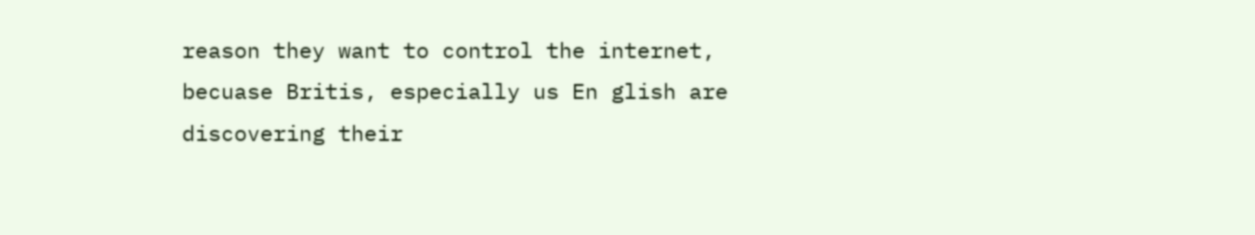reason they want to control the internet, becuase Britis, especially us En glish are discovering their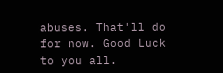abuses. That'll do for now. Good Luck to you all.